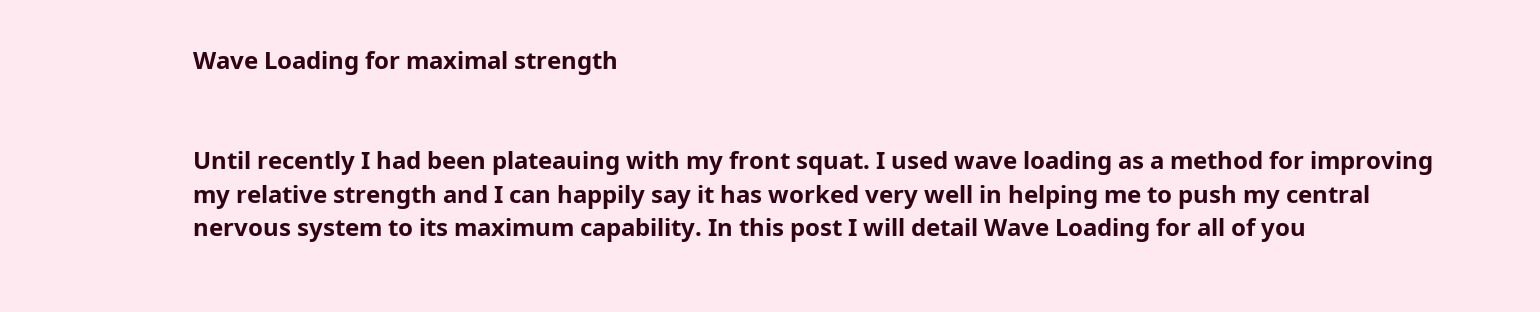Wave Loading for maximal strength


Until recently I had been plateauing with my front squat. I used wave loading as a method for improving my relative strength and I can happily say it has worked very well in helping me to push my central nervous system to its maximum capability. In this post I will detail Wave Loading for all of you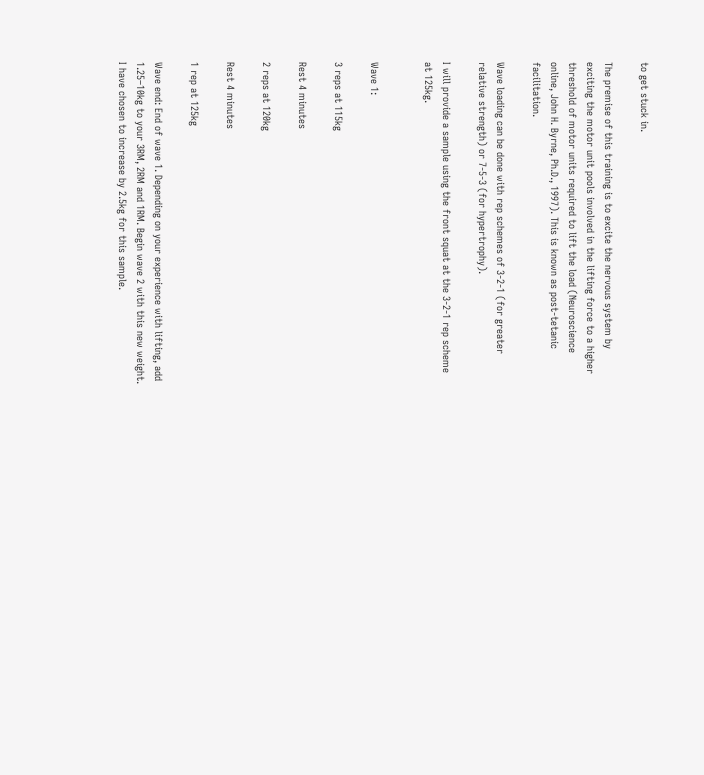to get stuck in.

The premise of this training is to excite the nervous system by exciting the motor unit pools involved in the lifting force to a higher threshold of motor units required to lift the load (Neuroscience online, John H. Byrne, Ph.D., 1997). This is known as post-tetanic facilitation.

Wave loading can be done with rep schemes of 3-2-1 (for greater relative strength) or 7-5-3 (for hypertrophy).

I will provide a sample using the front squat at the 3-2-1 rep scheme at 125kg.


Wave 1:

3 reps at 115kg

Rest 4 minutes

2 reps at 120kg

Rest 4 minutes

1 rep at 125kg

Wave end: End of wave 1. Depending on your experience with lifting, add 1.25–10kg to your 3RM, 2RM and 1RM. Begin wave 2 with this new weight. I have chosen to increase by 2.5kg for this sample.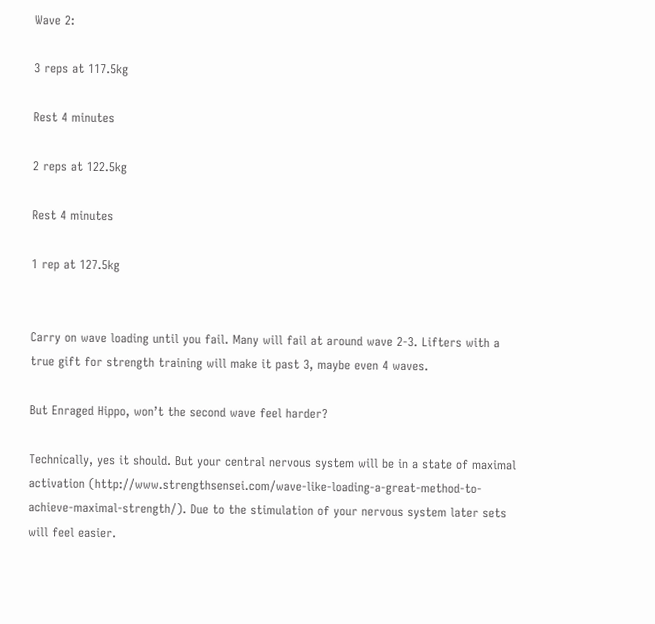Wave 2:

3 reps at 117.5kg

Rest 4 minutes

2 reps at 122.5kg

Rest 4 minutes

1 rep at 127.5kg


Carry on wave loading until you fail. Many will fail at around wave 2-3. Lifters with a true gift for strength training will make it past 3, maybe even 4 waves.

But Enraged Hippo, won’t the second wave feel harder?

Technically, yes it should. But your central nervous system will be in a state of maximal activation (http://www.strengthsensei.com/wave-like-loading-a-great-method-to-achieve-maximal-strength/). Due to the stimulation of your nervous system later sets will feel easier.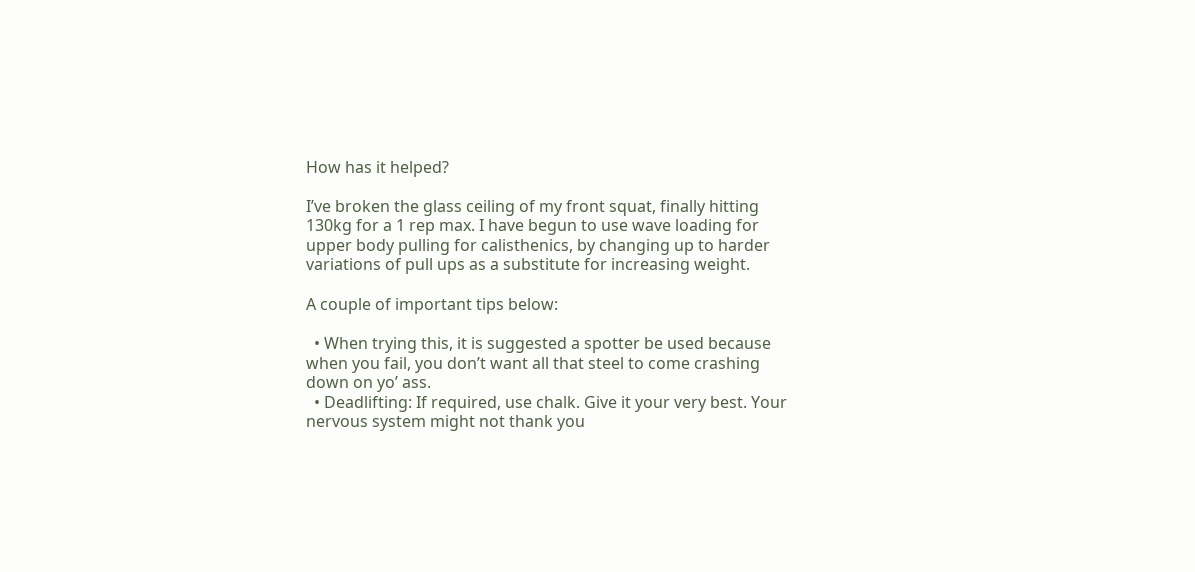How has it helped?

I’ve broken the glass ceiling of my front squat, finally hitting 130kg for a 1 rep max. I have begun to use wave loading for upper body pulling for calisthenics, by changing up to harder variations of pull ups as a substitute for increasing weight.

A couple of important tips below:

  • When trying this, it is suggested a spotter be used because when you fail, you don’t want all that steel to come crashing down on yo’ ass.
  • Deadlifting: If required, use chalk. Give it your very best. Your nervous system might not thank you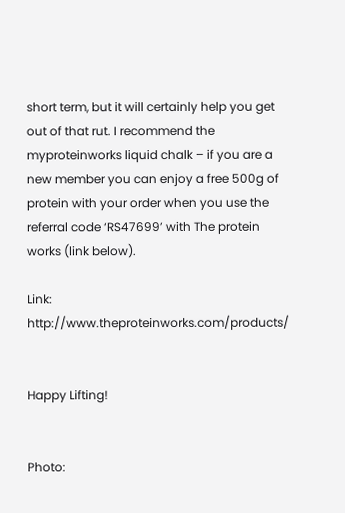short term, but it will certainly help you get out of that rut. I recommend the myproteinworks liquid chalk – if you are a new member you can enjoy a free 500g of protein with your order when you use the referral code ‘RS47699’ with The protein works (link below).

Link: http://www.theproteinworks.com/products/


Happy Lifting!


Photo: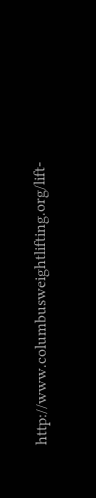http://www.columbusweightlifting.org/lift-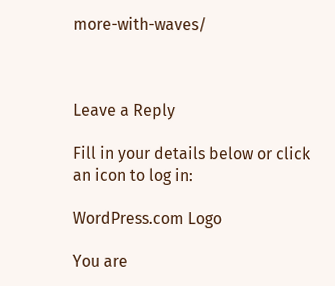more-with-waves/



Leave a Reply

Fill in your details below or click an icon to log in:

WordPress.com Logo

You are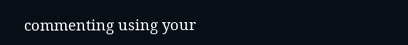commenting using your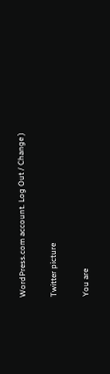WordPress.com account. Log Out / Change )

Twitter picture

You are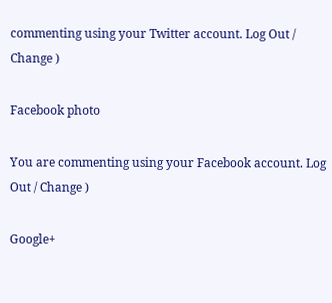commenting using your Twitter account. Log Out / Change )

Facebook photo

You are commenting using your Facebook account. Log Out / Change )

Google+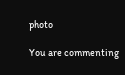photo

You are commenting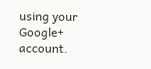using your Google+ account.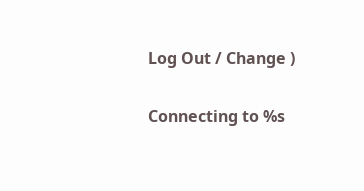Log Out / Change )

Connecting to %s